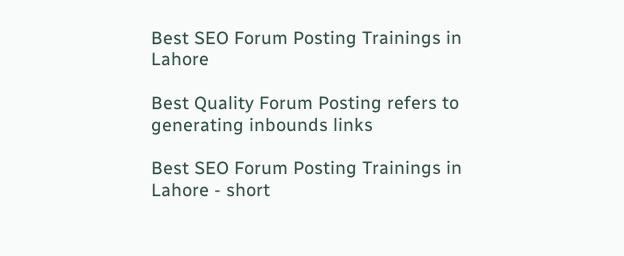Best SEO Forum Posting Trainings in Lahore

Best Quality Forum Posting refers to generating inbounds links

Best SEO Forum Posting Trainings in Lahore - short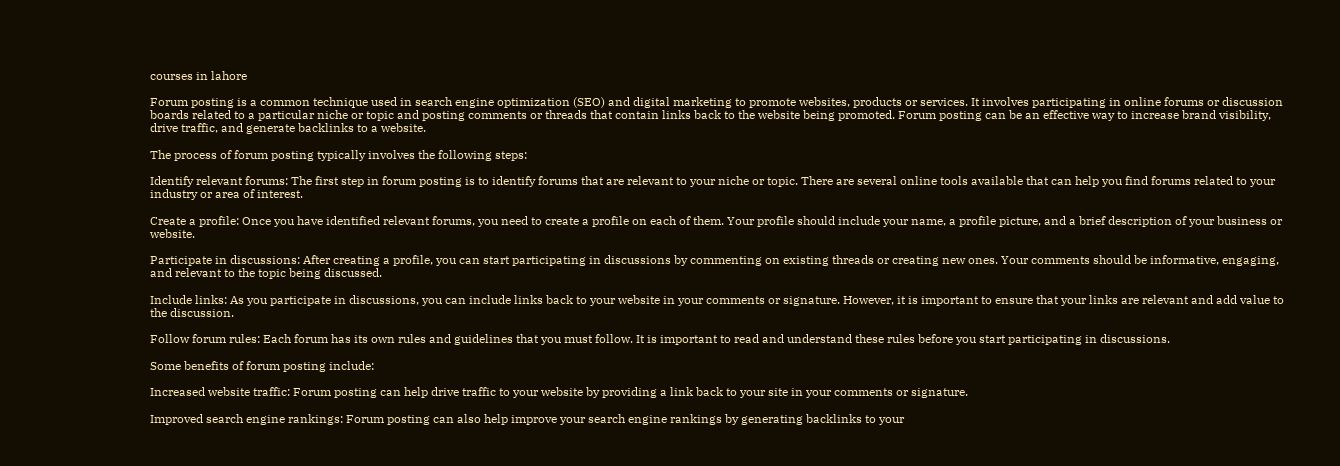courses in lahore

Forum posting is a common technique used in search engine optimization (SEO) and digital marketing to promote websites, products or services. It involves participating in online forums or discussion boards related to a particular niche or topic and posting comments or threads that contain links back to the website being promoted. Forum posting can be an effective way to increase brand visibility, drive traffic, and generate backlinks to a website.

The process of forum posting typically involves the following steps:

Identify relevant forums: The first step in forum posting is to identify forums that are relevant to your niche or topic. There are several online tools available that can help you find forums related to your industry or area of interest.

Create a profile: Once you have identified relevant forums, you need to create a profile on each of them. Your profile should include your name, a profile picture, and a brief description of your business or website.

Participate in discussions: After creating a profile, you can start participating in discussions by commenting on existing threads or creating new ones. Your comments should be informative, engaging, and relevant to the topic being discussed.

Include links: As you participate in discussions, you can include links back to your website in your comments or signature. However, it is important to ensure that your links are relevant and add value to the discussion.

Follow forum rules: Each forum has its own rules and guidelines that you must follow. It is important to read and understand these rules before you start participating in discussions.

Some benefits of forum posting include:

Increased website traffic: Forum posting can help drive traffic to your website by providing a link back to your site in your comments or signature.

Improved search engine rankings: Forum posting can also help improve your search engine rankings by generating backlinks to your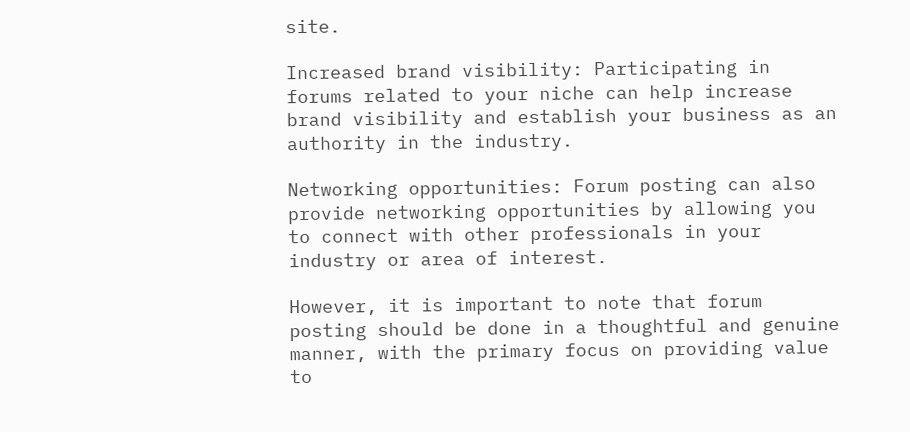site.

Increased brand visibility: Participating in forums related to your niche can help increase brand visibility and establish your business as an authority in the industry.

Networking opportunities: Forum posting can also provide networking opportunities by allowing you to connect with other professionals in your industry or area of interest.

However, it is important to note that forum posting should be done in a thoughtful and genuine manner, with the primary focus on providing value to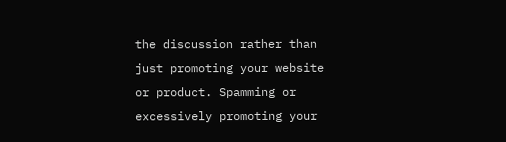the discussion rather than just promoting your website or product. Spamming or excessively promoting your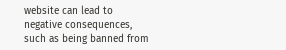website can lead to negative consequences, such as being banned from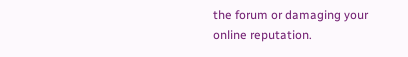the forum or damaging your online reputation.